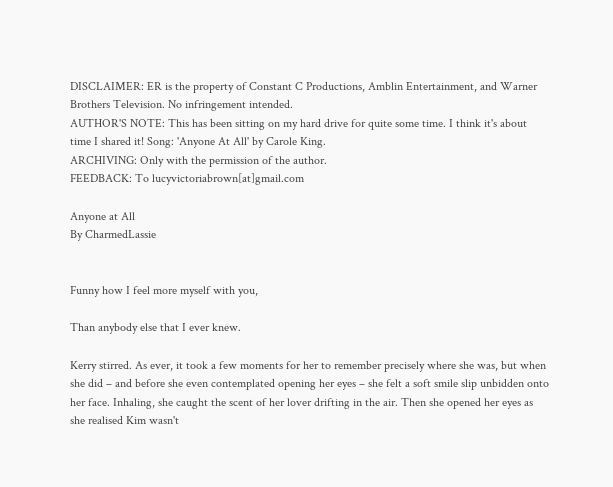DISCLAIMER: ER is the property of Constant C Productions, Amblin Entertainment, and Warner Brothers Television. No infringement intended.
AUTHOR'S NOTE: This has been sitting on my hard drive for quite some time. I think it's about time I shared it! Song: 'Anyone At All' by Carole King.
ARCHIVING: Only with the permission of the author.
FEEDBACK: To lucyvictoriabrown[at]gmail.com

Anyone at All
By CharmedLassie


Funny how I feel more myself with you,

Than anybody else that I ever knew.

Kerry stirred. As ever, it took a few moments for her to remember precisely where she was, but when she did – and before she even contemplated opening her eyes – she felt a soft smile slip unbidden onto her face. Inhaling, she caught the scent of her lover drifting in the air. Then she opened her eyes as she realised Kim wasn't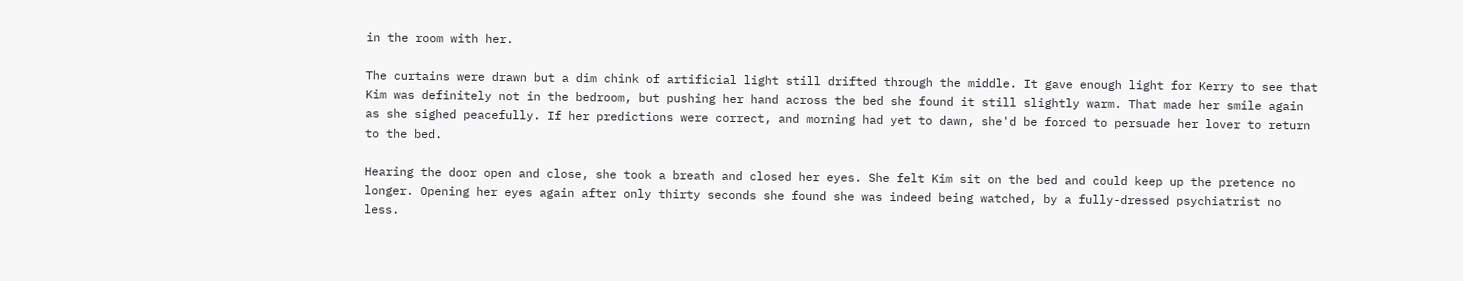in the room with her.

The curtains were drawn but a dim chink of artificial light still drifted through the middle. It gave enough light for Kerry to see that Kim was definitely not in the bedroom, but pushing her hand across the bed she found it still slightly warm. That made her smile again as she sighed peacefully. If her predictions were correct, and morning had yet to dawn, she'd be forced to persuade her lover to return to the bed.

Hearing the door open and close, she took a breath and closed her eyes. She felt Kim sit on the bed and could keep up the pretence no longer. Opening her eyes again after only thirty seconds she found she was indeed being watched, by a fully-dressed psychiatrist no less.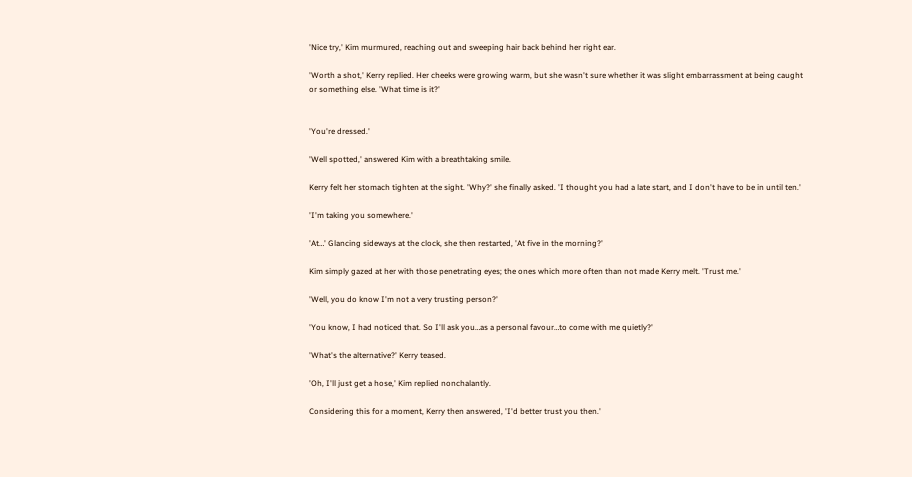'Nice try,' Kim murmured, reaching out and sweeping hair back behind her right ear.

'Worth a shot,' Kerry replied. Her cheeks were growing warm, but she wasn't sure whether it was slight embarrassment at being caught or something else. 'What time is it?'


'You're dressed.'

'Well spotted,' answered Kim with a breathtaking smile.

Kerry felt her stomach tighten at the sight. 'Why?' she finally asked. 'I thought you had a late start, and I don't have to be in until ten.'

'I'm taking you somewhere.'

'At…' Glancing sideways at the clock, she then restarted, 'At five in the morning?'

Kim simply gazed at her with those penetrating eyes; the ones which more often than not made Kerry melt. 'Trust me.'

'Well, you do know I'm not a very trusting person?'

'You know, I had noticed that. So I'll ask you…as a personal favour…to come with me quietly?'

'What's the alternative?' Kerry teased.

'Oh, I'll just get a hose,' Kim replied nonchalantly.

Considering this for a moment, Kerry then answered, 'I'd better trust you then.'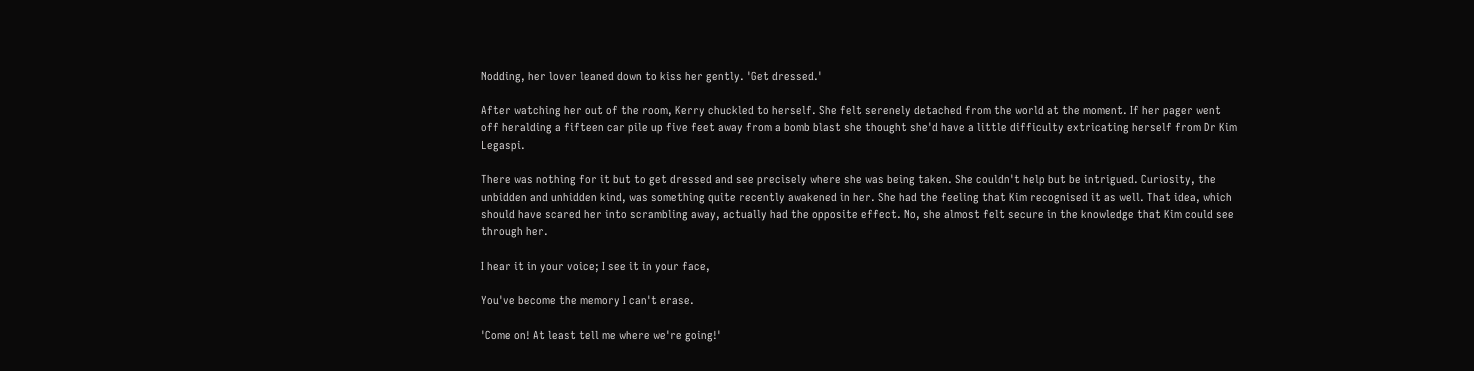Nodding, her lover leaned down to kiss her gently. 'Get dressed.'

After watching her out of the room, Kerry chuckled to herself. She felt serenely detached from the world at the moment. If her pager went off heralding a fifteen car pile up five feet away from a bomb blast she thought she'd have a little difficulty extricating herself from Dr Kim Legaspi.

There was nothing for it but to get dressed and see precisely where she was being taken. She couldn't help but be intrigued. Curiosity, the unbidden and unhidden kind, was something quite recently awakened in her. She had the feeling that Kim recognised it as well. That idea, which should have scared her into scrambling away, actually had the opposite effect. No, she almost felt secure in the knowledge that Kim could see through her.

I hear it in your voice; I see it in your face,

You've become the memory I can't erase.

'Come on! At least tell me where we're going!'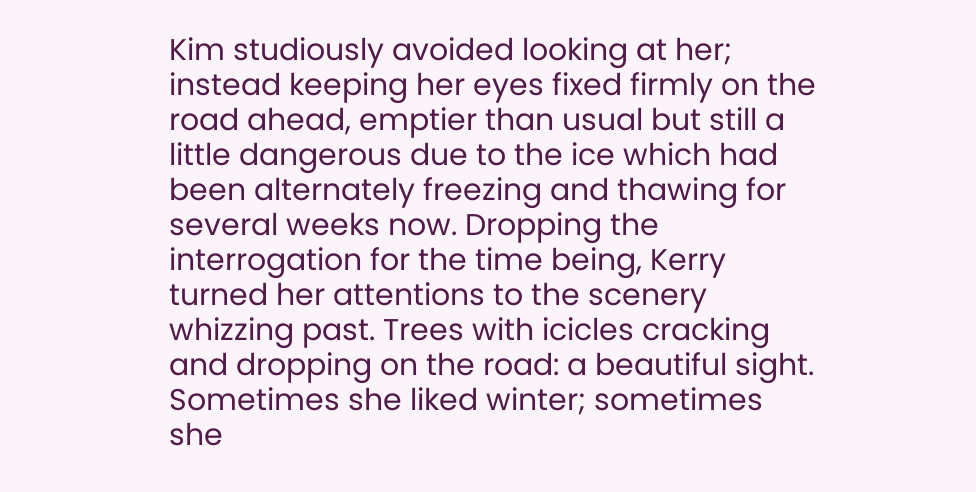Kim studiously avoided looking at her; instead keeping her eyes fixed firmly on the road ahead, emptier than usual but still a little dangerous due to the ice which had been alternately freezing and thawing for several weeks now. Dropping the interrogation for the time being, Kerry turned her attentions to the scenery whizzing past. Trees with icicles cracking and dropping on the road: a beautiful sight. Sometimes she liked winter; sometimes she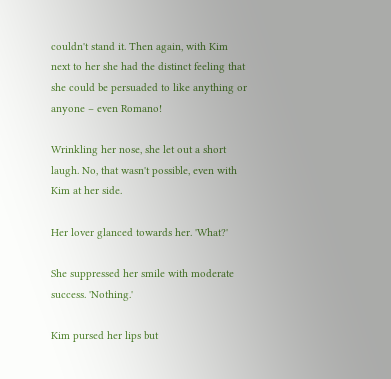couldn't stand it. Then again, with Kim next to her she had the distinct feeling that she could be persuaded to like anything or anyone – even Romano!

Wrinkling her nose, she let out a short laugh. No, that wasn't possible, even with Kim at her side.

Her lover glanced towards her. 'What?'

She suppressed her smile with moderate success. 'Nothing.'

Kim pursed her lips but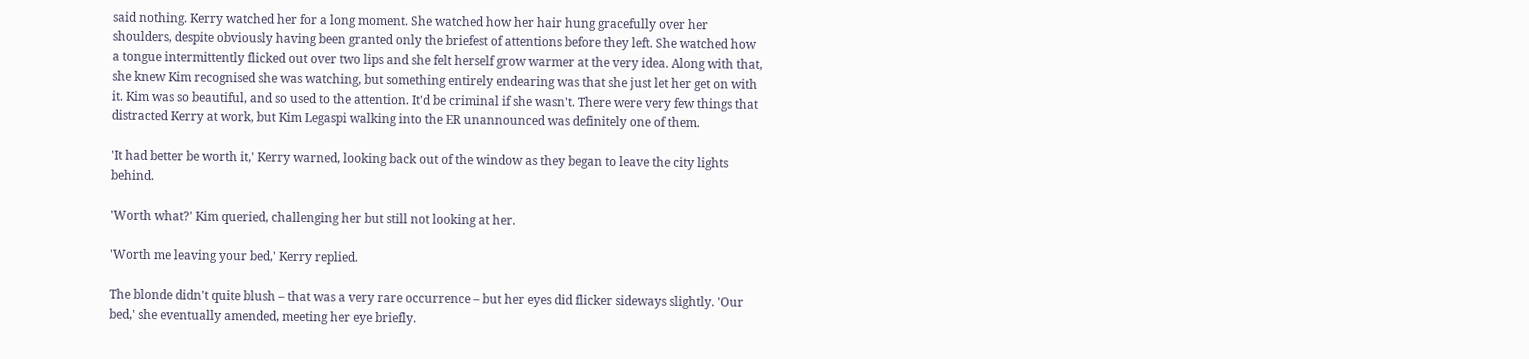said nothing. Kerry watched her for a long moment. She watched how her hair hung gracefully over her shoulders, despite obviously having been granted only the briefest of attentions before they left. She watched how a tongue intermittently flicked out over two lips and she felt herself grow warmer at the very idea. Along with that, she knew Kim recognised she was watching, but something entirely endearing was that she just let her get on with it. Kim was so beautiful, and so used to the attention. It'd be criminal if she wasn't. There were very few things that distracted Kerry at work, but Kim Legaspi walking into the ER unannounced was definitely one of them.

'It had better be worth it,' Kerry warned, looking back out of the window as they began to leave the city lights behind.

'Worth what?' Kim queried, challenging her but still not looking at her.

'Worth me leaving your bed,' Kerry replied.

The blonde didn't quite blush – that was a very rare occurrence – but her eyes did flicker sideways slightly. 'Our bed,' she eventually amended, meeting her eye briefly.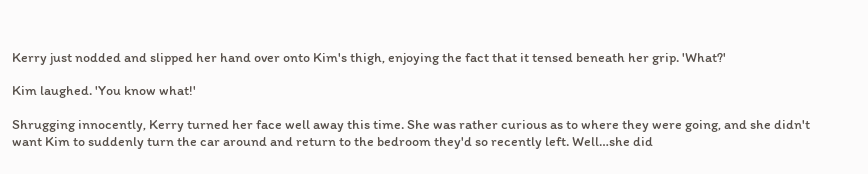Kerry just nodded and slipped her hand over onto Kim's thigh, enjoying the fact that it tensed beneath her grip. 'What?'

Kim laughed. 'You know what!'

Shrugging innocently, Kerry turned her face well away this time. She was rather curious as to where they were going, and she didn't want Kim to suddenly turn the car around and return to the bedroom they'd so recently left. Well…she did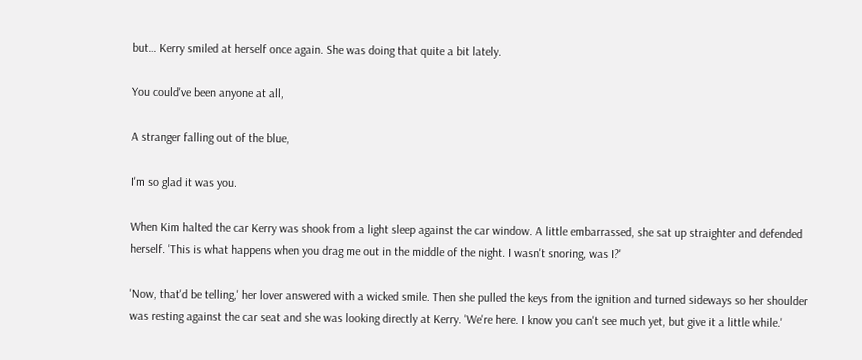but… Kerry smiled at herself once again. She was doing that quite a bit lately.

You could've been anyone at all,

A stranger falling out of the blue,

I'm so glad it was you.

When Kim halted the car Kerry was shook from a light sleep against the car window. A little embarrassed, she sat up straighter and defended herself. 'This is what happens when you drag me out in the middle of the night. I wasn't snoring, was I?'

'Now, that'd be telling,' her lover answered with a wicked smile. Then she pulled the keys from the ignition and turned sideways so her shoulder was resting against the car seat and she was looking directly at Kerry. 'We're here. I know you can't see much yet, but give it a little while.'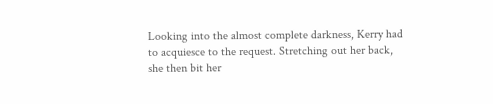Looking into the almost complete darkness, Kerry had to acquiesce to the request. Stretching out her back, she then bit her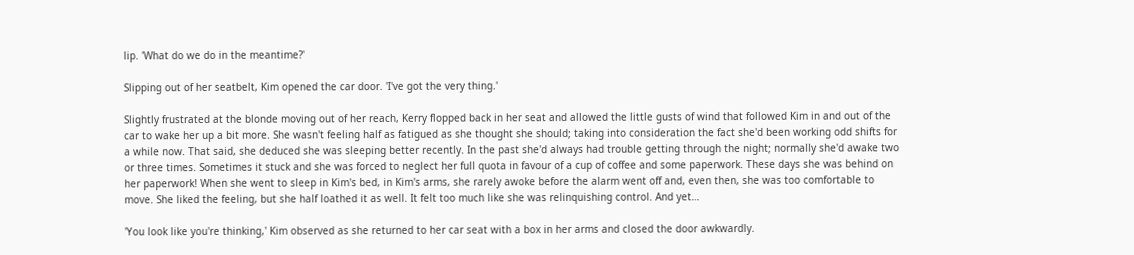lip. 'What do we do in the meantime?'

Slipping out of her seatbelt, Kim opened the car door. 'I've got the very thing.'

Slightly frustrated at the blonde moving out of her reach, Kerry flopped back in her seat and allowed the little gusts of wind that followed Kim in and out of the car to wake her up a bit more. She wasn't feeling half as fatigued as she thought she should; taking into consideration the fact she'd been working odd shifts for a while now. That said, she deduced she was sleeping better recently. In the past she'd always had trouble getting through the night; normally she'd awake two or three times. Sometimes it stuck and she was forced to neglect her full quota in favour of a cup of coffee and some paperwork. These days she was behind on her paperwork! When she went to sleep in Kim's bed, in Kim's arms, she rarely awoke before the alarm went off and, even then, she was too comfortable to move. She liked the feeling, but she half loathed it as well. It felt too much like she was relinquishing control. And yet…

'You look like you're thinking,' Kim observed as she returned to her car seat with a box in her arms and closed the door awkwardly.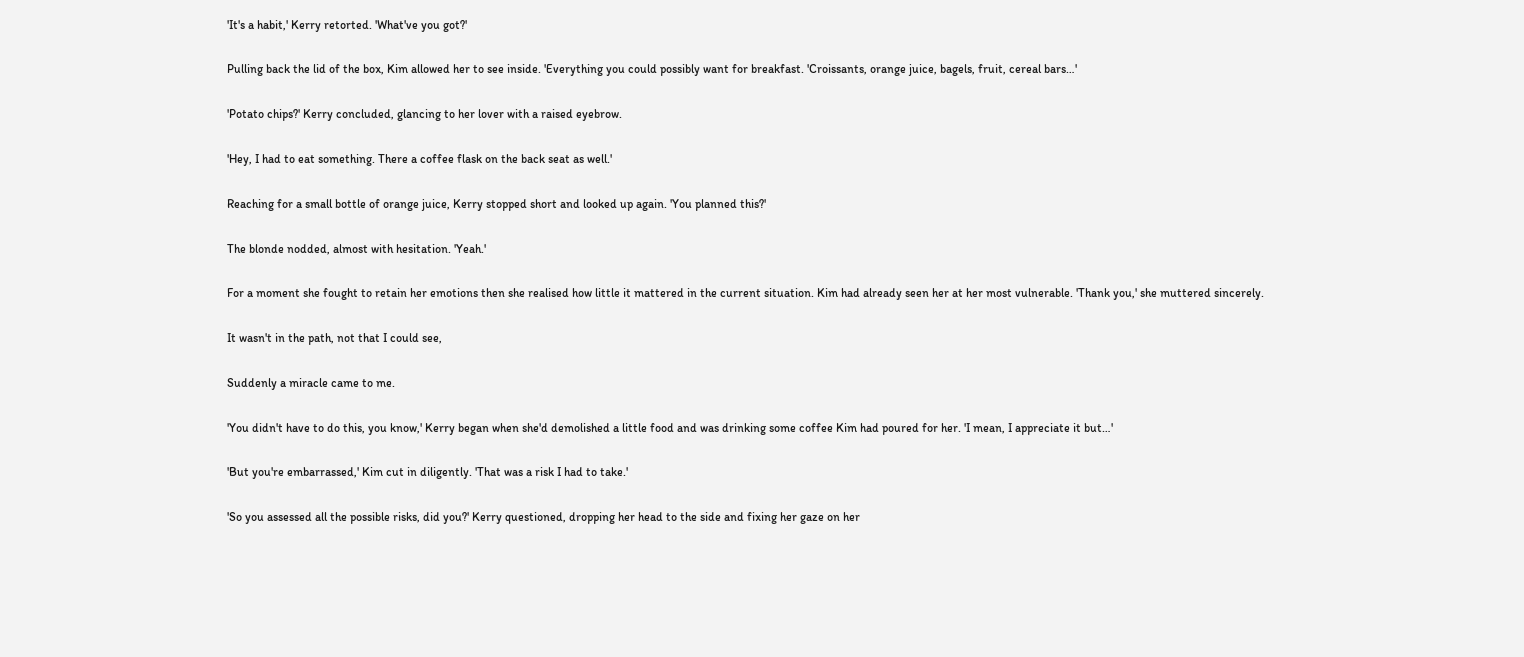'It's a habit,' Kerry retorted. 'What've you got?'

Pulling back the lid of the box, Kim allowed her to see inside. 'Everything you could possibly want for breakfast. 'Croissants, orange juice, bagels, fruit, cereal bars…'

'Potato chips?' Kerry concluded, glancing to her lover with a raised eyebrow.

'Hey, I had to eat something. There a coffee flask on the back seat as well.'

Reaching for a small bottle of orange juice, Kerry stopped short and looked up again. 'You planned this?'

The blonde nodded, almost with hesitation. 'Yeah.'

For a moment she fought to retain her emotions then she realised how little it mattered in the current situation. Kim had already seen her at her most vulnerable. 'Thank you,' she muttered sincerely.

It wasn't in the path, not that I could see,

Suddenly a miracle came to me.

'You didn't have to do this, you know,' Kerry began when she'd demolished a little food and was drinking some coffee Kim had poured for her. 'I mean, I appreciate it but…'

'But you're embarrassed,' Kim cut in diligently. 'That was a risk I had to take.'

'So you assessed all the possible risks, did you?' Kerry questioned, dropping her head to the side and fixing her gaze on her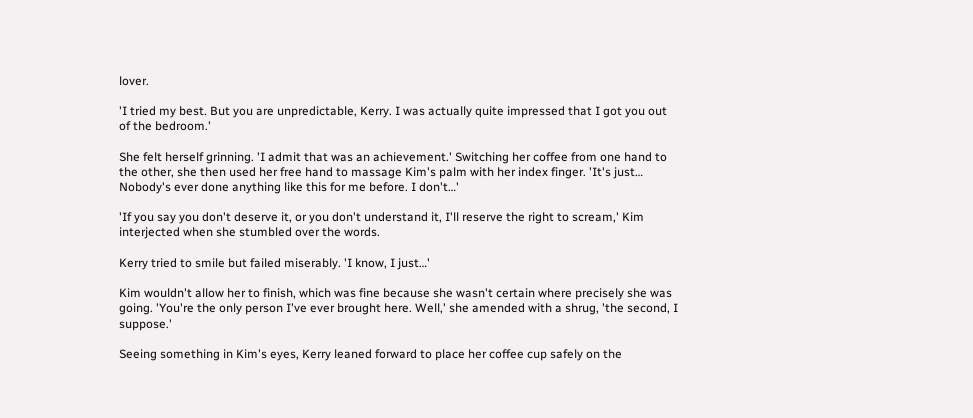lover.

'I tried my best. But you are unpredictable, Kerry. I was actually quite impressed that I got you out of the bedroom.'

She felt herself grinning. 'I admit that was an achievement.' Switching her coffee from one hand to the other, she then used her free hand to massage Kim's palm with her index finger. 'It's just… Nobody's ever done anything like this for me before. I don't…'

'If you say you don't deserve it, or you don't understand it, I'll reserve the right to scream,' Kim interjected when she stumbled over the words.

Kerry tried to smile but failed miserably. 'I know, I just…'

Kim wouldn't allow her to finish, which was fine because she wasn't certain where precisely she was going. 'You're the only person I've ever brought here. Well,' she amended with a shrug, 'the second, I suppose.'

Seeing something in Kim's eyes, Kerry leaned forward to place her coffee cup safely on the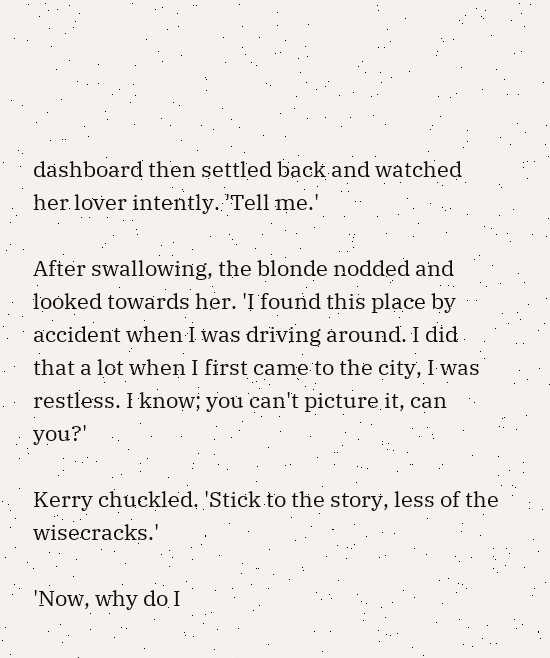dashboard then settled back and watched her lover intently. 'Tell me.'

After swallowing, the blonde nodded and looked towards her. 'I found this place by accident when I was driving around. I did that a lot when I first came to the city, I was restless. I know; you can't picture it, can you?'

Kerry chuckled. 'Stick to the story, less of the wisecracks.'

'Now, why do I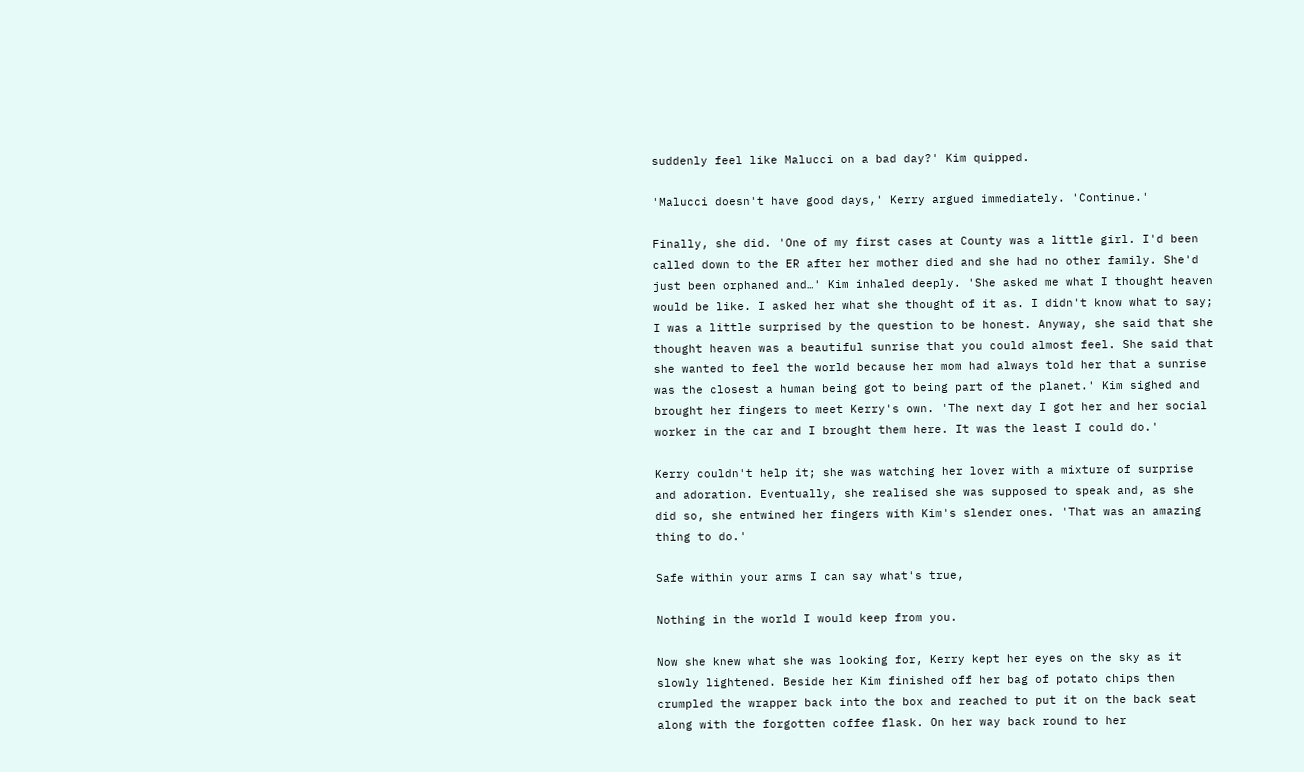suddenly feel like Malucci on a bad day?' Kim quipped.

'Malucci doesn't have good days,' Kerry argued immediately. 'Continue.'

Finally, she did. 'One of my first cases at County was a little girl. I'd been called down to the ER after her mother died and she had no other family. She'd just been orphaned and…' Kim inhaled deeply. 'She asked me what I thought heaven would be like. I asked her what she thought of it as. I didn't know what to say; I was a little surprised by the question to be honest. Anyway, she said that she thought heaven was a beautiful sunrise that you could almost feel. She said that she wanted to feel the world because her mom had always told her that a sunrise was the closest a human being got to being part of the planet.' Kim sighed and brought her fingers to meet Kerry's own. 'The next day I got her and her social worker in the car and I brought them here. It was the least I could do.'

Kerry couldn't help it; she was watching her lover with a mixture of surprise and adoration. Eventually, she realised she was supposed to speak and, as she did so, she entwined her fingers with Kim's slender ones. 'That was an amazing thing to do.'

Safe within your arms I can say what's true,

Nothing in the world I would keep from you.

Now she knew what she was looking for, Kerry kept her eyes on the sky as it slowly lightened. Beside her Kim finished off her bag of potato chips then crumpled the wrapper back into the box and reached to put it on the back seat along with the forgotten coffee flask. On her way back round to her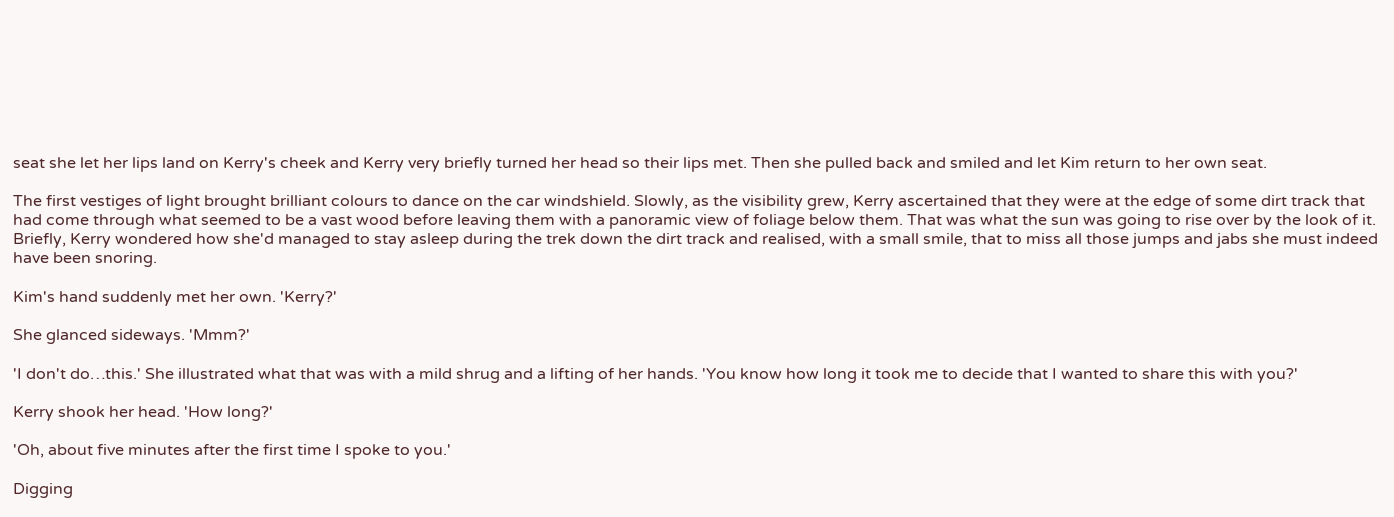seat she let her lips land on Kerry's cheek and Kerry very briefly turned her head so their lips met. Then she pulled back and smiled and let Kim return to her own seat.

The first vestiges of light brought brilliant colours to dance on the car windshield. Slowly, as the visibility grew, Kerry ascertained that they were at the edge of some dirt track that had come through what seemed to be a vast wood before leaving them with a panoramic view of foliage below them. That was what the sun was going to rise over by the look of it. Briefly, Kerry wondered how she'd managed to stay asleep during the trek down the dirt track and realised, with a small smile, that to miss all those jumps and jabs she must indeed have been snoring.

Kim's hand suddenly met her own. 'Kerry?'

She glanced sideways. 'Mmm?'

'I don't do…this.' She illustrated what that was with a mild shrug and a lifting of her hands. 'You know how long it took me to decide that I wanted to share this with you?'

Kerry shook her head. 'How long?'

'Oh, about five minutes after the first time I spoke to you.'

Digging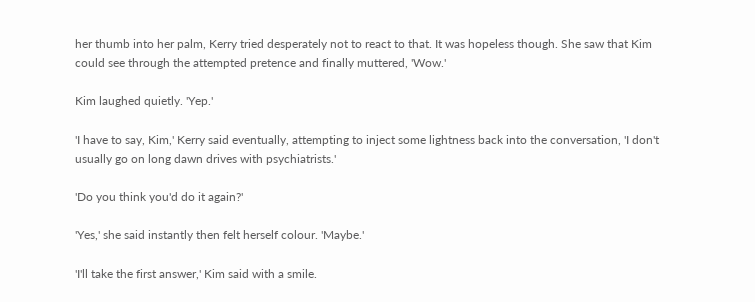her thumb into her palm, Kerry tried desperately not to react to that. It was hopeless though. She saw that Kim could see through the attempted pretence and finally muttered, 'Wow.'

Kim laughed quietly. 'Yep.'

'I have to say, Kim,' Kerry said eventually, attempting to inject some lightness back into the conversation, 'I don't usually go on long dawn drives with psychiatrists.'

'Do you think you'd do it again?'

'Yes,' she said instantly then felt herself colour. 'Maybe.'

'I'll take the first answer,' Kim said with a smile.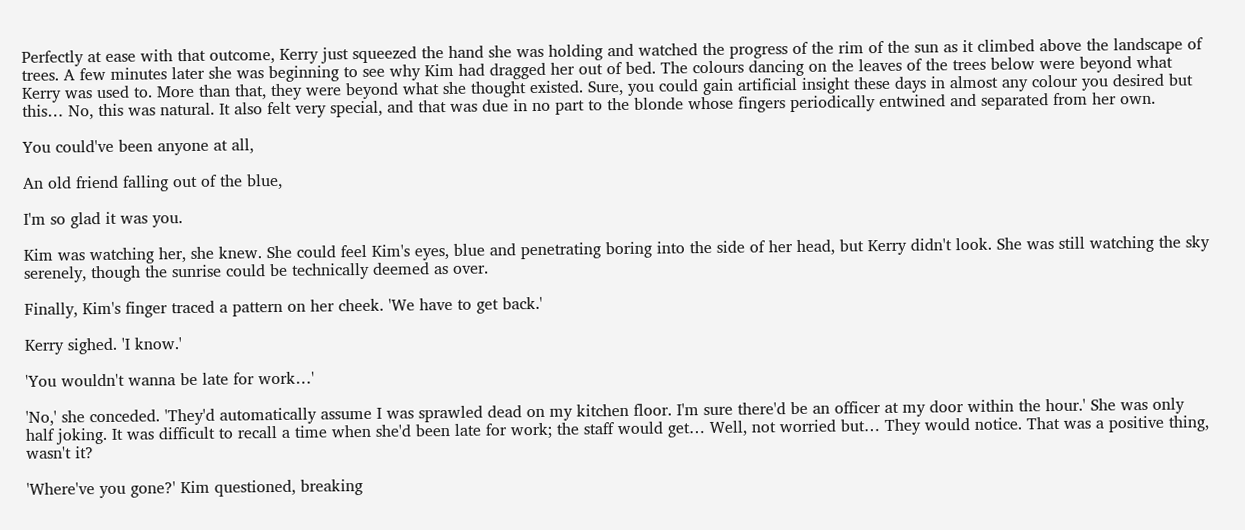Perfectly at ease with that outcome, Kerry just squeezed the hand she was holding and watched the progress of the rim of the sun as it climbed above the landscape of trees. A few minutes later she was beginning to see why Kim had dragged her out of bed. The colours dancing on the leaves of the trees below were beyond what Kerry was used to. More than that, they were beyond what she thought existed. Sure, you could gain artificial insight these days in almost any colour you desired but this… No, this was natural. It also felt very special, and that was due in no part to the blonde whose fingers periodically entwined and separated from her own.

You could've been anyone at all,

An old friend falling out of the blue,

I'm so glad it was you.

Kim was watching her, she knew. She could feel Kim's eyes, blue and penetrating boring into the side of her head, but Kerry didn't look. She was still watching the sky serenely, though the sunrise could be technically deemed as over.

Finally, Kim's finger traced a pattern on her cheek. 'We have to get back.'

Kerry sighed. 'I know.'

'You wouldn't wanna be late for work…'

'No,' she conceded. 'They'd automatically assume I was sprawled dead on my kitchen floor. I'm sure there'd be an officer at my door within the hour.' She was only half joking. It was difficult to recall a time when she'd been late for work; the staff would get… Well, not worried but… They would notice. That was a positive thing, wasn't it?

'Where've you gone?' Kim questioned, breaking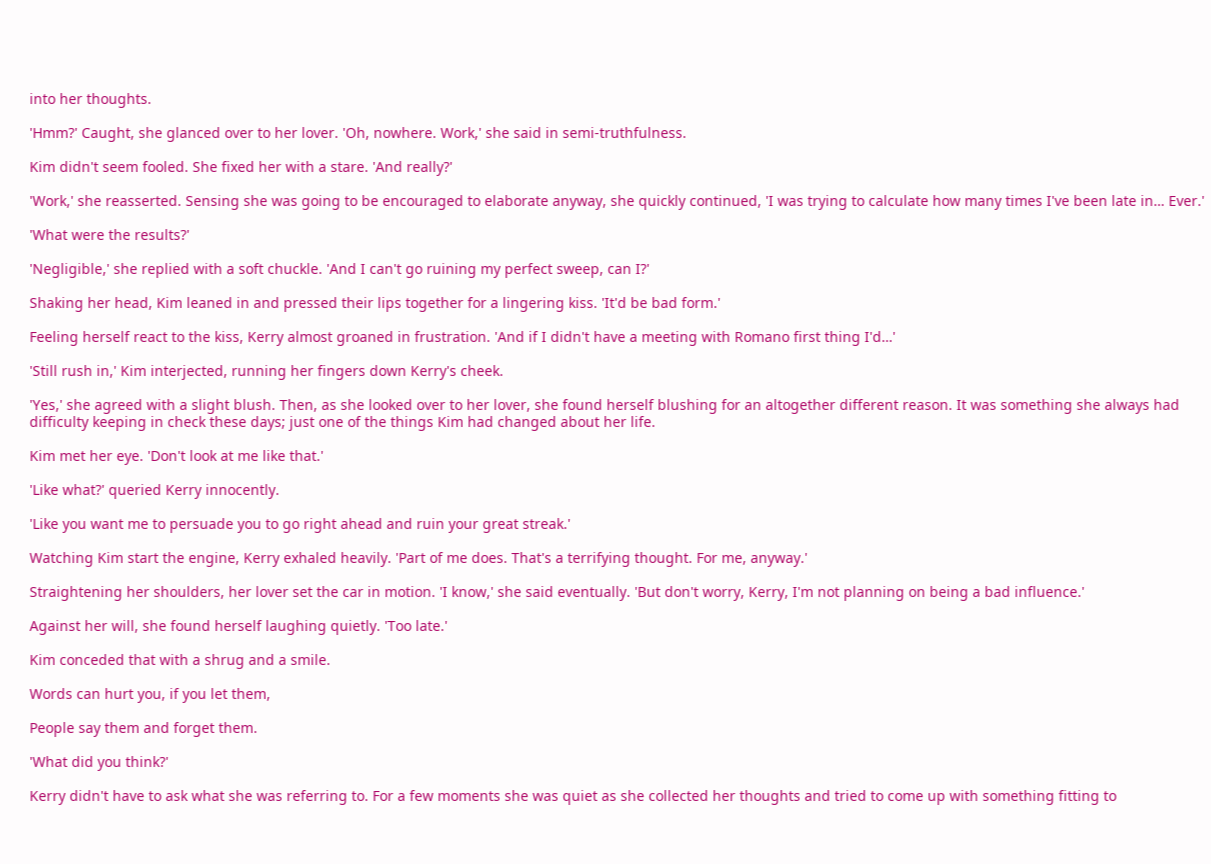into her thoughts.

'Hmm?' Caught, she glanced over to her lover. 'Oh, nowhere. Work,' she said in semi-truthfulness.

Kim didn't seem fooled. She fixed her with a stare. 'And really?'

'Work,' she reasserted. Sensing she was going to be encouraged to elaborate anyway, she quickly continued, 'I was trying to calculate how many times I've been late in… Ever.'

'What were the results?'

'Negligible,' she replied with a soft chuckle. 'And I can't go ruining my perfect sweep, can I?'

Shaking her head, Kim leaned in and pressed their lips together for a lingering kiss. 'It'd be bad form.'

Feeling herself react to the kiss, Kerry almost groaned in frustration. 'And if I didn't have a meeting with Romano first thing I'd…'

'Still rush in,' Kim interjected, running her fingers down Kerry's cheek.

'Yes,' she agreed with a slight blush. Then, as she looked over to her lover, she found herself blushing for an altogether different reason. It was something she always had difficulty keeping in check these days; just one of the things Kim had changed about her life.

Kim met her eye. 'Don't look at me like that.'

'Like what?' queried Kerry innocently.

'Like you want me to persuade you to go right ahead and ruin your great streak.'

Watching Kim start the engine, Kerry exhaled heavily. 'Part of me does. That's a terrifying thought. For me, anyway.'

Straightening her shoulders, her lover set the car in motion. 'I know,' she said eventually. 'But don't worry, Kerry, I'm not planning on being a bad influence.'

Against her will, she found herself laughing quietly. 'Too late.'

Kim conceded that with a shrug and a smile.

Words can hurt you, if you let them,

People say them and forget them.

'What did you think?'

Kerry didn't have to ask what she was referring to. For a few moments she was quiet as she collected her thoughts and tried to come up with something fitting to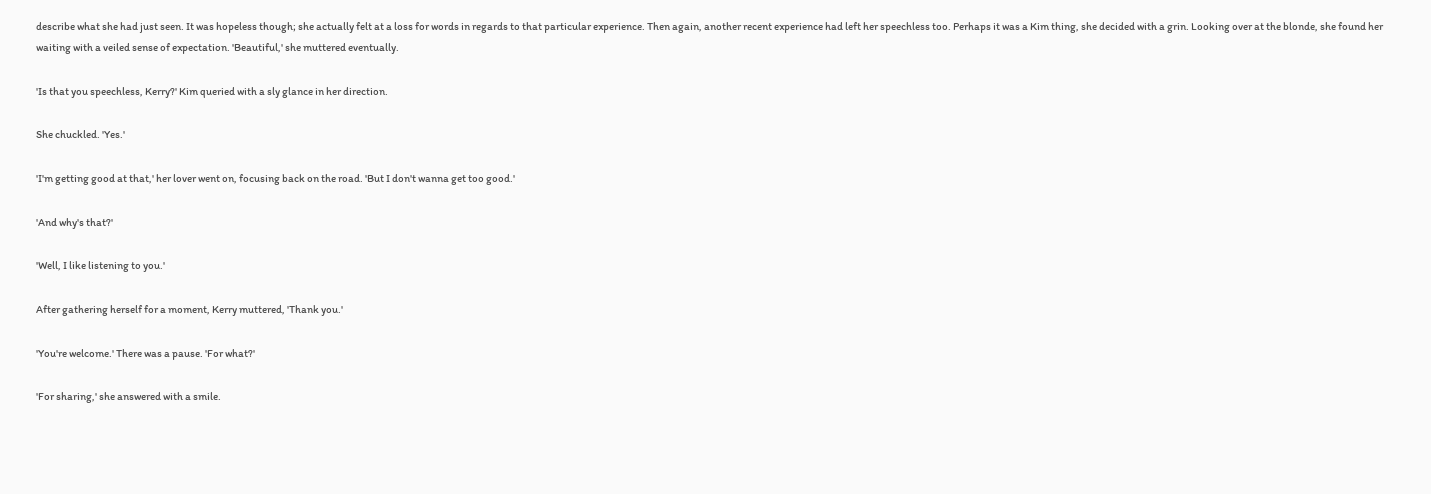describe what she had just seen. It was hopeless though; she actually felt at a loss for words in regards to that particular experience. Then again, another recent experience had left her speechless too. Perhaps it was a Kim thing, she decided with a grin. Looking over at the blonde, she found her waiting with a veiled sense of expectation. 'Beautiful,' she muttered eventually.

'Is that you speechless, Kerry?' Kim queried with a sly glance in her direction.

She chuckled. 'Yes.'

'I'm getting good at that,' her lover went on, focusing back on the road. 'But I don't wanna get too good.'

'And why's that?'

'Well, I like listening to you.'

After gathering herself for a moment, Kerry muttered, 'Thank you.'

'You're welcome.' There was a pause. 'For what?'

'For sharing,' she answered with a smile.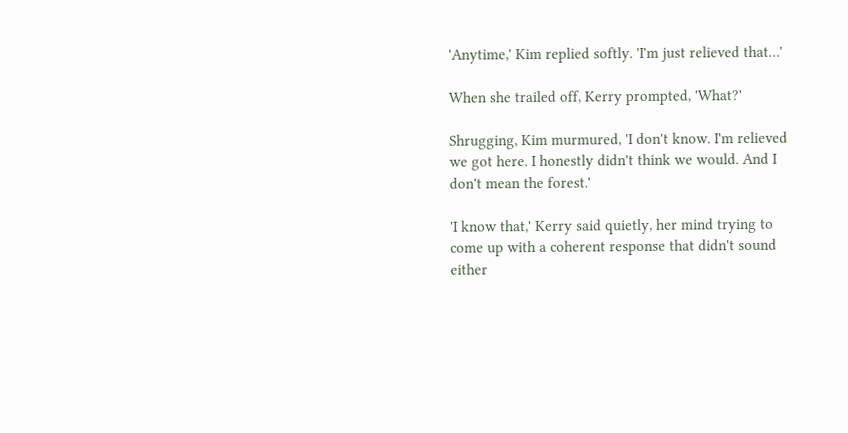'Anytime,' Kim replied softly. 'I'm just relieved that…'

When she trailed off, Kerry prompted, 'What?'

Shrugging, Kim murmured, 'I don't know. I'm relieved we got here. I honestly didn't think we would. And I don't mean the forest.'

'I know that,' Kerry said quietly, her mind trying to come up with a coherent response that didn't sound either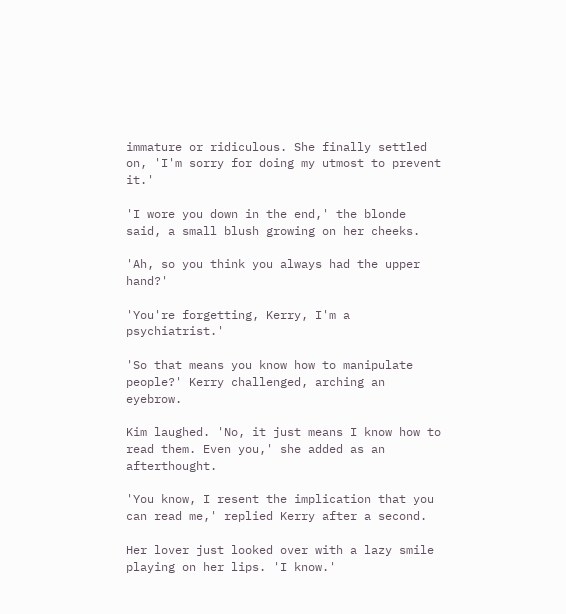immature or ridiculous. She finally settled on, 'I'm sorry for doing my utmost to prevent it.'

'I wore you down in the end,' the blonde said, a small blush growing on her cheeks.

'Ah, so you think you always had the upper hand?'

'You're forgetting, Kerry, I'm a psychiatrist.'

'So that means you know how to manipulate people?' Kerry challenged, arching an eyebrow.

Kim laughed. 'No, it just means I know how to read them. Even you,' she added as an afterthought.

'You know, I resent the implication that you can read me,' replied Kerry after a second.

Her lover just looked over with a lazy smile playing on her lips. 'I know.'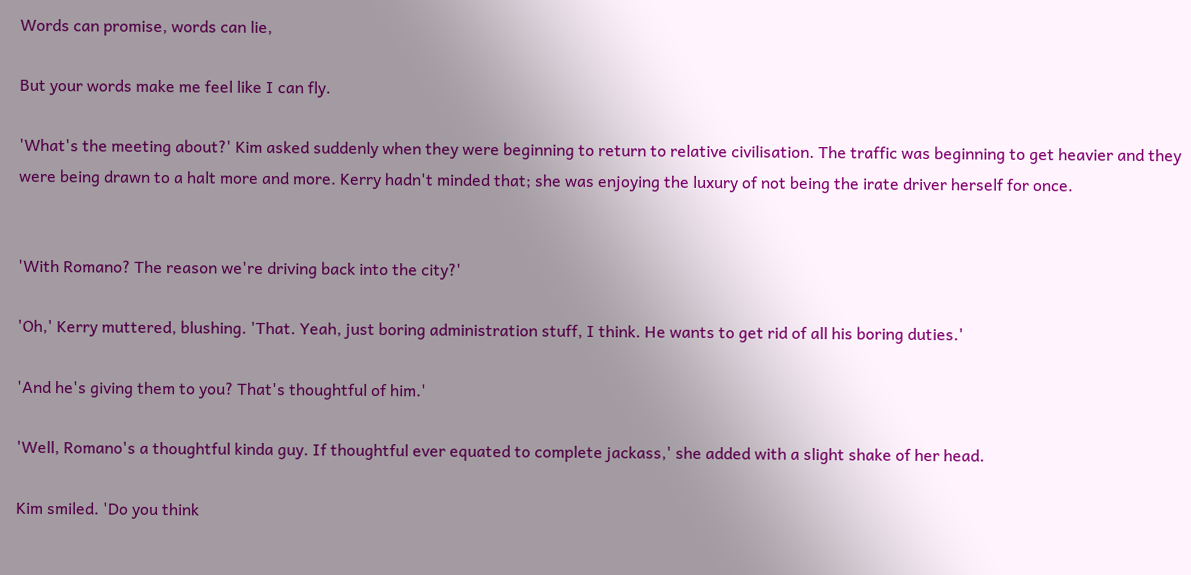Words can promise, words can lie,

But your words make me feel like I can fly.

'What's the meeting about?' Kim asked suddenly when they were beginning to return to relative civilisation. The traffic was beginning to get heavier and they were being drawn to a halt more and more. Kerry hadn't minded that; she was enjoying the luxury of not being the irate driver herself for once.


'With Romano? The reason we're driving back into the city?'

'Oh,' Kerry muttered, blushing. 'That. Yeah, just boring administration stuff, I think. He wants to get rid of all his boring duties.'

'And he's giving them to you? That's thoughtful of him.'

'Well, Romano's a thoughtful kinda guy. If thoughtful ever equated to complete jackass,' she added with a slight shake of her head.

Kim smiled. 'Do you think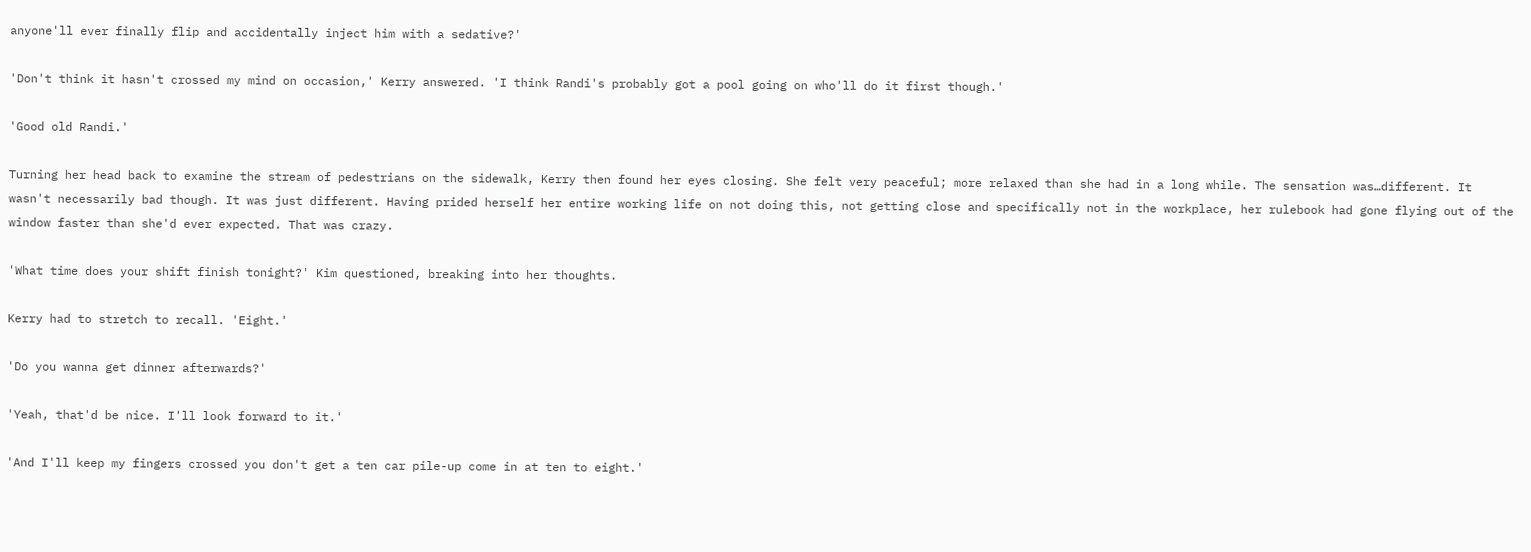anyone'll ever finally flip and accidentally inject him with a sedative?'

'Don't think it hasn't crossed my mind on occasion,' Kerry answered. 'I think Randi's probably got a pool going on who'll do it first though.'

'Good old Randi.'

Turning her head back to examine the stream of pedestrians on the sidewalk, Kerry then found her eyes closing. She felt very peaceful; more relaxed than she had in a long while. The sensation was…different. It wasn't necessarily bad though. It was just different. Having prided herself her entire working life on not doing this, not getting close and specifically not in the workplace, her rulebook had gone flying out of the window faster than she'd ever expected. That was crazy.

'What time does your shift finish tonight?' Kim questioned, breaking into her thoughts.

Kerry had to stretch to recall. 'Eight.'

'Do you wanna get dinner afterwards?'

'Yeah, that'd be nice. I'll look forward to it.'

'And I'll keep my fingers crossed you don't get a ten car pile-up come in at ten to eight.'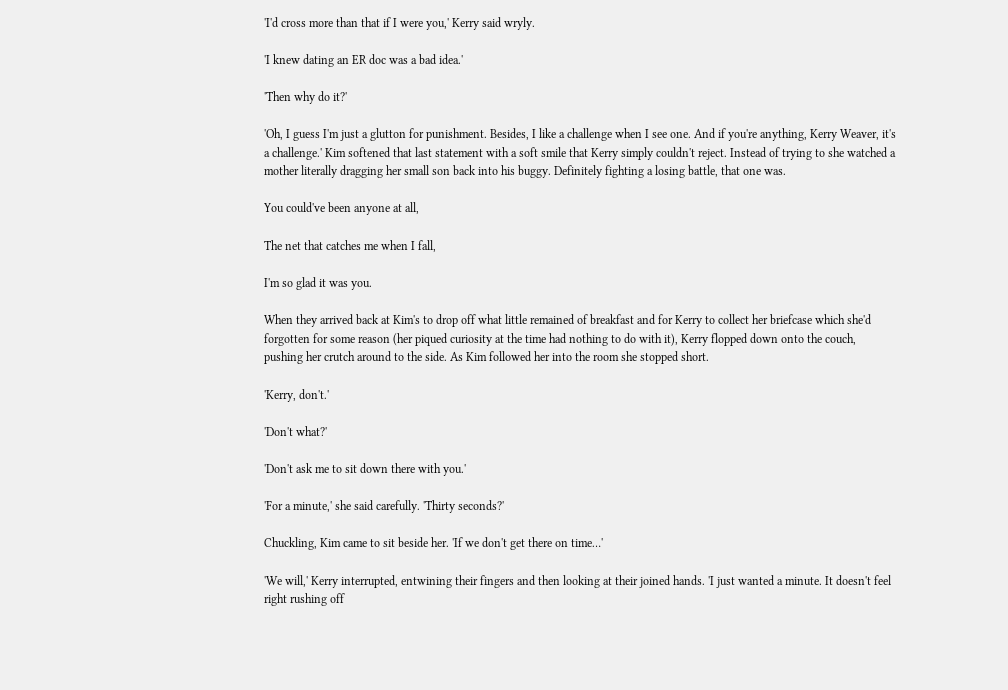'I'd cross more than that if I were you,' Kerry said wryly.

'I knew dating an ER doc was a bad idea.'

'Then why do it?'

'Oh, I guess I'm just a glutton for punishment. Besides, I like a challenge when I see one. And if you're anything, Kerry Weaver, it's a challenge.' Kim softened that last statement with a soft smile that Kerry simply couldn't reject. Instead of trying to she watched a mother literally dragging her small son back into his buggy. Definitely fighting a losing battle, that one was.

You could've been anyone at all,

The net that catches me when I fall,

I'm so glad it was you.

When they arrived back at Kim's to drop off what little remained of breakfast and for Kerry to collect her briefcase which she'd forgotten for some reason (her piqued curiosity at the time had nothing to do with it), Kerry flopped down onto the couch, pushing her crutch around to the side. As Kim followed her into the room she stopped short.

'Kerry, don't.'

'Don't what?'

'Don't ask me to sit down there with you.'

'For a minute,' she said carefully. 'Thirty seconds?'

Chuckling, Kim came to sit beside her. 'If we don't get there on time…'

'We will,' Kerry interrupted, entwining their fingers and then looking at their joined hands. 'I just wanted a minute. It doesn't feel right rushing off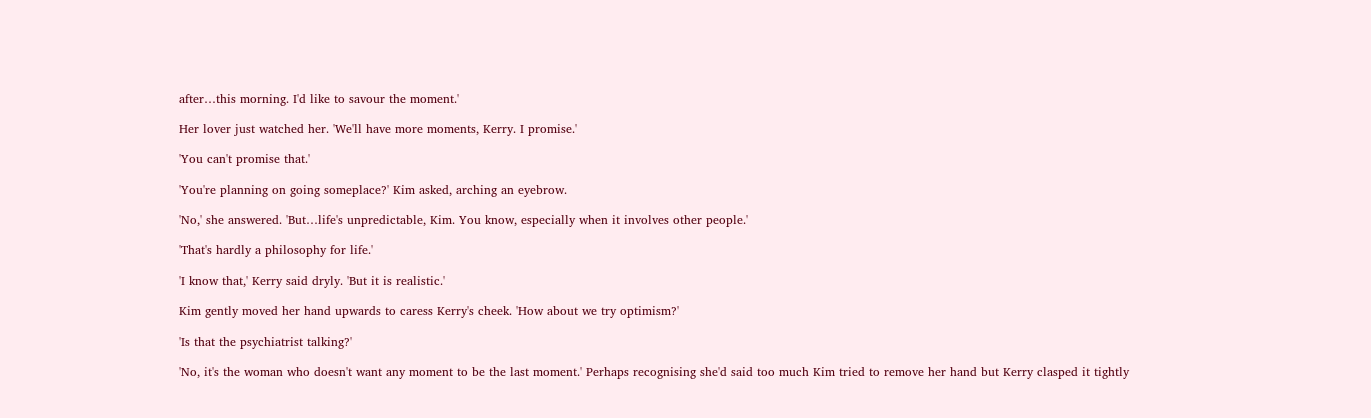after…this morning. I'd like to savour the moment.'

Her lover just watched her. 'We'll have more moments, Kerry. I promise.'

'You can't promise that.'

'You're planning on going someplace?' Kim asked, arching an eyebrow.

'No,' she answered. 'But…life's unpredictable, Kim. You know, especially when it involves other people.'

'That's hardly a philosophy for life.'

'I know that,' Kerry said dryly. 'But it is realistic.'

Kim gently moved her hand upwards to caress Kerry's cheek. 'How about we try optimism?'

'Is that the psychiatrist talking?'

'No, it's the woman who doesn't want any moment to be the last moment.' Perhaps recognising she'd said too much Kim tried to remove her hand but Kerry clasped it tightly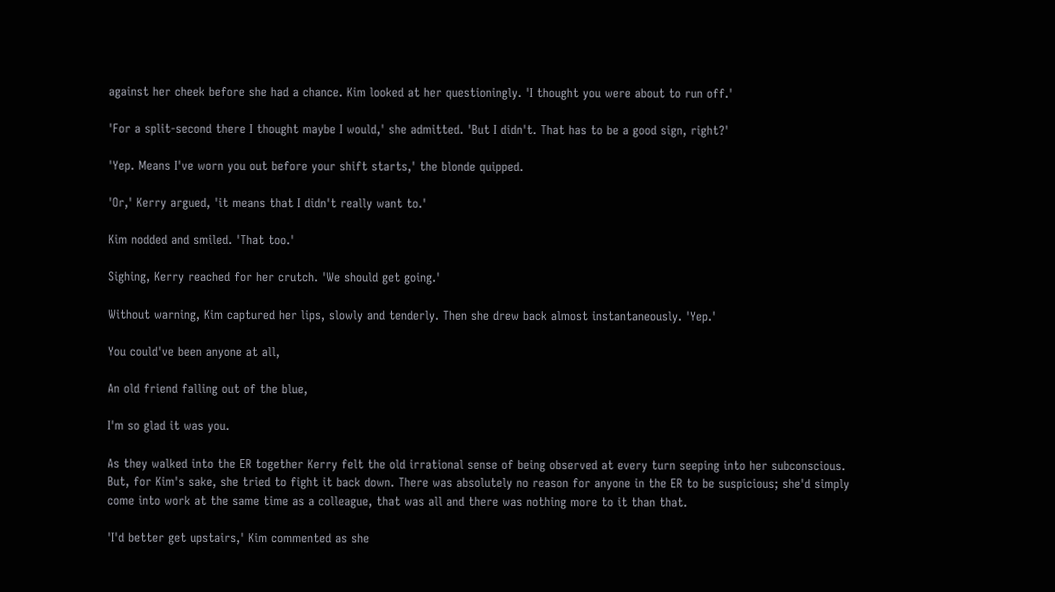against her cheek before she had a chance. Kim looked at her questioningly. 'I thought you were about to run off.'

'For a split-second there I thought maybe I would,' she admitted. 'But I didn't. That has to be a good sign, right?'

'Yep. Means I've worn you out before your shift starts,' the blonde quipped.

'Or,' Kerry argued, 'it means that I didn't really want to.'

Kim nodded and smiled. 'That too.'

Sighing, Kerry reached for her crutch. 'We should get going.'

Without warning, Kim captured her lips, slowly and tenderly. Then she drew back almost instantaneously. 'Yep.'

You could've been anyone at all,

An old friend falling out of the blue,

I'm so glad it was you.

As they walked into the ER together Kerry felt the old irrational sense of being observed at every turn seeping into her subconscious. But, for Kim's sake, she tried to fight it back down. There was absolutely no reason for anyone in the ER to be suspicious; she'd simply come into work at the same time as a colleague, that was all and there was nothing more to it than that.

'I'd better get upstairs,' Kim commented as she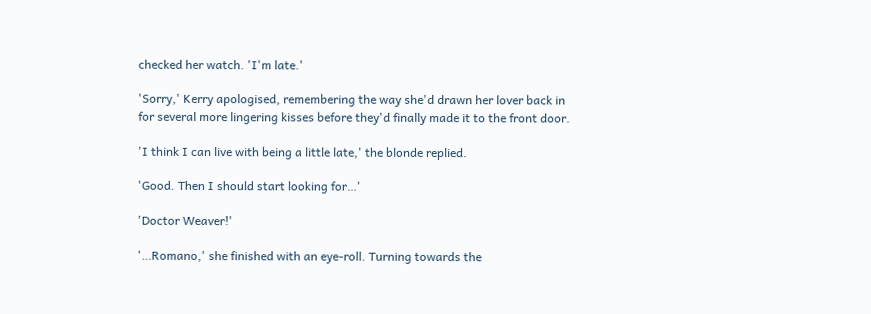checked her watch. 'I'm late.'

'Sorry,' Kerry apologised, remembering the way she'd drawn her lover back in for several more lingering kisses before they'd finally made it to the front door.

'I think I can live with being a little late,' the blonde replied.

'Good. Then I should start looking for…'

'Doctor Weaver!'

'…Romano,' she finished with an eye-roll. Turning towards the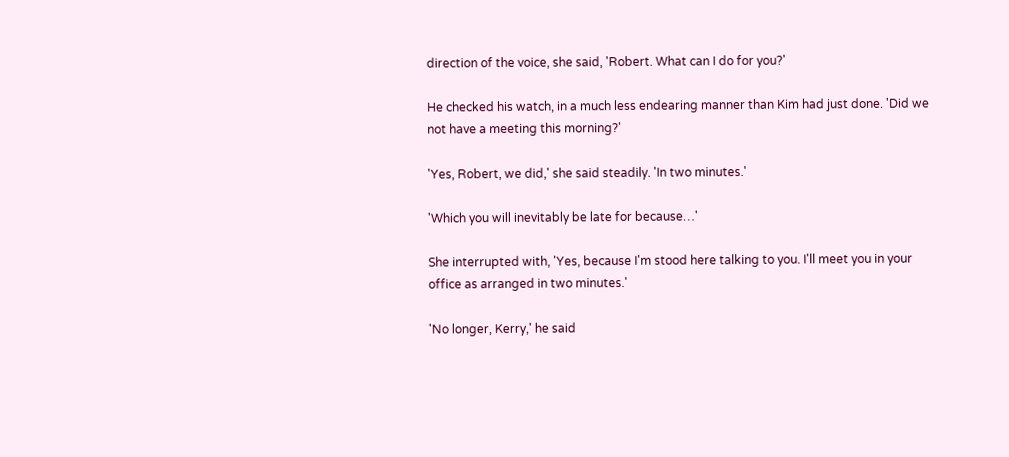direction of the voice, she said, 'Robert. What can I do for you?'

He checked his watch, in a much less endearing manner than Kim had just done. 'Did we not have a meeting this morning?'

'Yes, Robert, we did,' she said steadily. 'In two minutes.'

'Which you will inevitably be late for because…'

She interrupted with, 'Yes, because I'm stood here talking to you. I'll meet you in your office as arranged in two minutes.'

'No longer, Kerry,' he said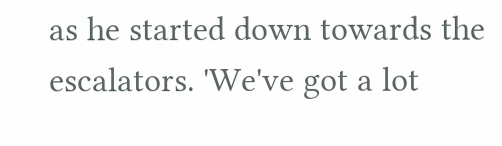as he started down towards the escalators. 'We've got a lot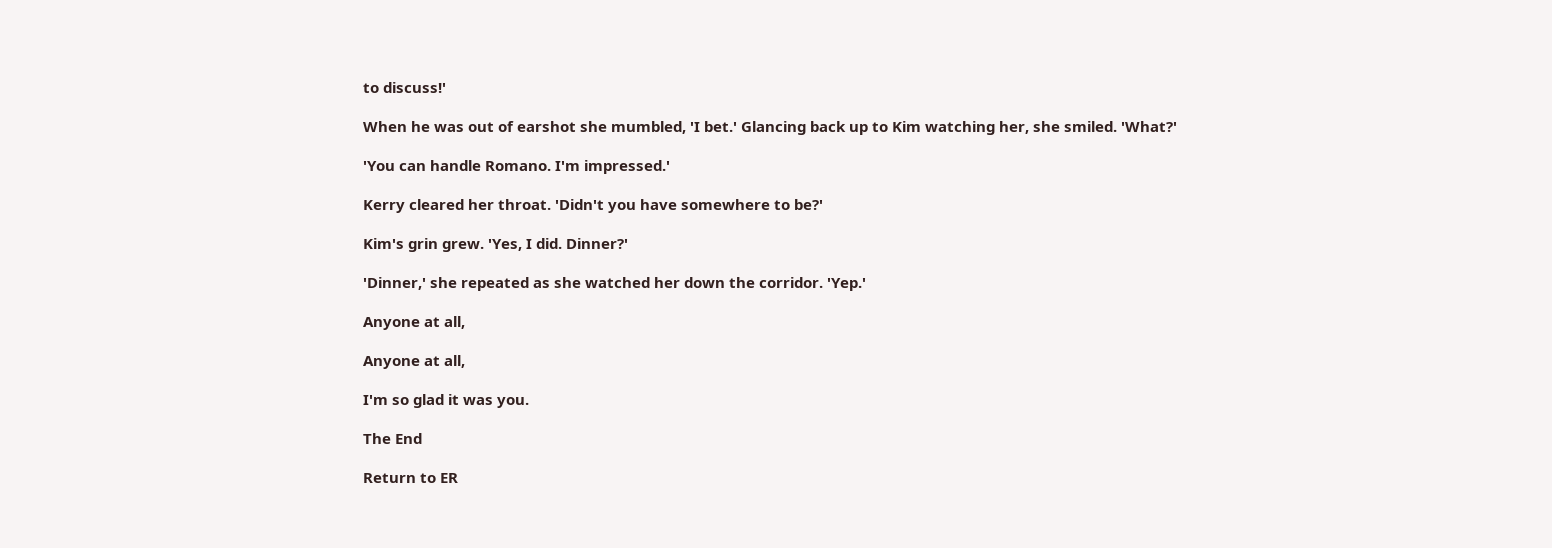to discuss!'

When he was out of earshot she mumbled, 'I bet.' Glancing back up to Kim watching her, she smiled. 'What?'

'You can handle Romano. I'm impressed.'

Kerry cleared her throat. 'Didn't you have somewhere to be?'

Kim's grin grew. 'Yes, I did. Dinner?'

'Dinner,' she repeated as she watched her down the corridor. 'Yep.'

Anyone at all,

Anyone at all,

I'm so glad it was you.

The End

Return to ER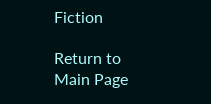Fiction

Return to Main Page